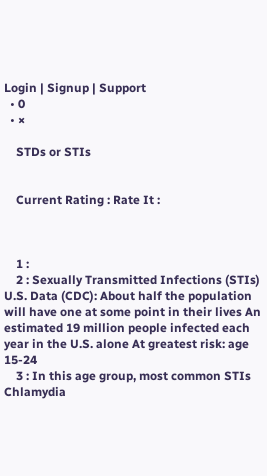Login | Signup | Support
  • 0
  • ×

    STDs or STIs


    Current Rating : Rate It :



    1 :
    2 : Sexually Transmitted Infections (STIs) U.S. Data (CDC): About half the population will have one at some point in their lives An estimated 19 million people infected each year in the U.S. alone At greatest risk: age 15-24
    3 : In this age group, most common STIs Chlamydia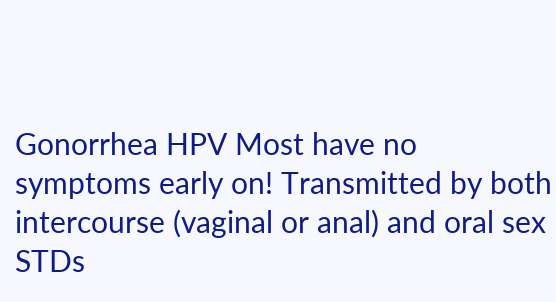Gonorrhea HPV Most have no symptoms early on! Transmitted by both intercourse (vaginal or anal) and oral sex STDs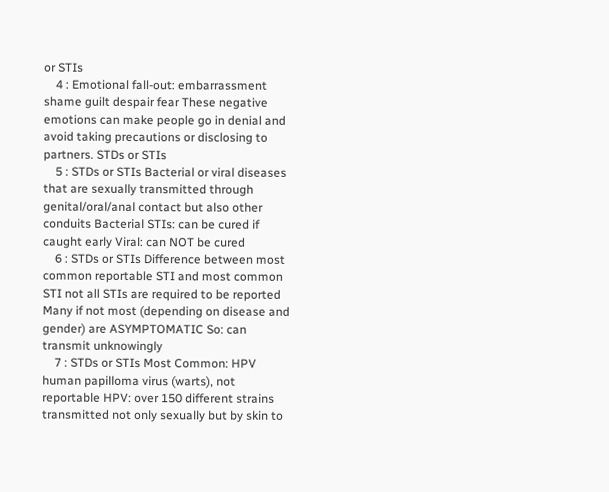or STIs
    4 : Emotional fall-out: embarrassment shame guilt despair fear These negative emotions can make people go in denial and avoid taking precautions or disclosing to partners. STDs or STIs
    5 : STDs or STIs Bacterial or viral diseases that are sexually transmitted through genital/oral/anal contact but also other conduits Bacterial STIs: can be cured if caught early Viral: can NOT be cured
    6 : STDs or STIs Difference between most common reportable STI and most common STI not all STIs are required to be reported Many if not most (depending on disease and gender) are ASYMPTOMATIC So: can transmit unknowingly
    7 : STDs or STIs Most Common: HPV human papilloma virus (warts), not reportable HPV: over 150 different strains transmitted not only sexually but by skin to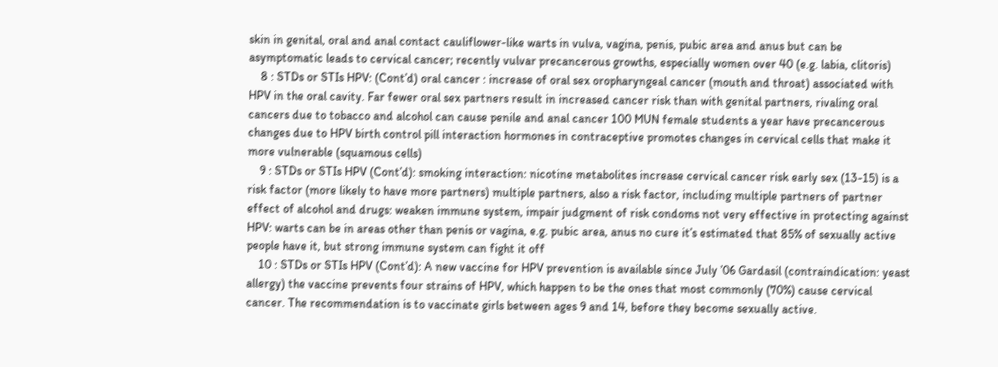skin in genital, oral and anal contact cauliflower-like warts in vulva, vagina, penis, pubic area and anus but can be asymptomatic leads to cervical cancer; recently vulvar precancerous growths, especially women over 40 (e.g. labia, clitoris)
    8 : STDs or STIs HPV: (Cont’d) oral cancer : increase of oral sex oropharyngeal cancer (mouth and throat) associated with HPV in the oral cavity. Far fewer oral sex partners result in increased cancer risk than with genital partners, rivaling oral cancers due to tobacco and alcohol can cause penile and anal cancer 100 MUN female students a year have precancerous changes due to HPV birth control pill interaction hormones in contraceptive promotes changes in cervical cells that make it more vulnerable (squamous cells)
    9 : STDs or STIs HPV (Cont’d): smoking interaction: nicotine metabolites increase cervical cancer risk early sex (13-15) is a risk factor (more likely to have more partners) multiple partners, also a risk factor, including multiple partners of partner effect of alcohol and drugs: weaken immune system, impair judgment of risk condoms not very effective in protecting against HPV: warts can be in areas other than penis or vagina, e.g. pubic area, anus no cure it’s estimated that 85% of sexually active people have it, but strong immune system can fight it off
    10 : STDs or STIs HPV (Cont’d): A new vaccine for HPV prevention is available since July ’06 Gardasil (contraindication: yeast allergy) the vaccine prevents four strains of HPV, which happen to be the ones that most commonly (70%) cause cervical cancer. The recommendation is to vaccinate girls between ages 9 and 14, before they become sexually active.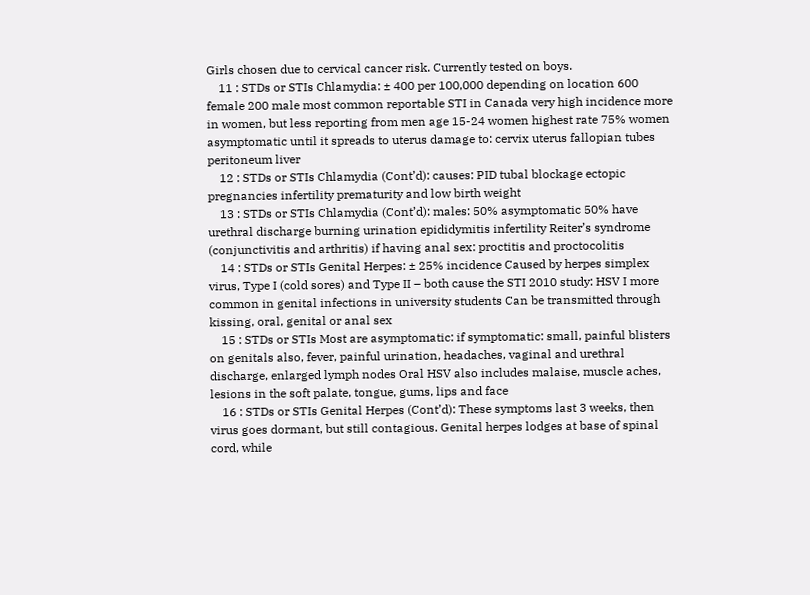Girls chosen due to cervical cancer risk. Currently tested on boys.
    11 : STDs or STIs Chlamydia: ± 400 per 100,000 depending on location 600 female 200 male most common reportable STI in Canada very high incidence more in women, but less reporting from men age 15-24 women highest rate 75% women asymptomatic until it spreads to uterus damage to: cervix uterus fallopian tubes peritoneum liver
    12 : STDs or STIs Chlamydia (Cont’d): causes: PID tubal blockage ectopic pregnancies infertility prematurity and low birth weight
    13 : STDs or STIs Chlamydia (Cont’d): males: 50% asymptomatic 50% have urethral discharge burning urination epididymitis infertility Reiter’s syndrome (conjunctivitis and arthritis) if having anal sex: proctitis and proctocolitis
    14 : STDs or STIs Genital Herpes: ± 25% incidence Caused by herpes simplex virus, Type I (cold sores) and Type II – both cause the STI 2010 study: HSV I more common in genital infections in university students Can be transmitted through kissing, oral, genital or anal sex
    15 : STDs or STIs Most are asymptomatic: if symptomatic: small, painful blisters on genitals also, fever, painful urination, headaches, vaginal and urethral discharge, enlarged lymph nodes Oral HSV also includes malaise, muscle aches, lesions in the soft palate, tongue, gums, lips and face
    16 : STDs or STIs Genital Herpes (Cont’d): These symptoms last 3 weeks, then virus goes dormant, but still contagious. Genital herpes lodges at base of spinal cord, while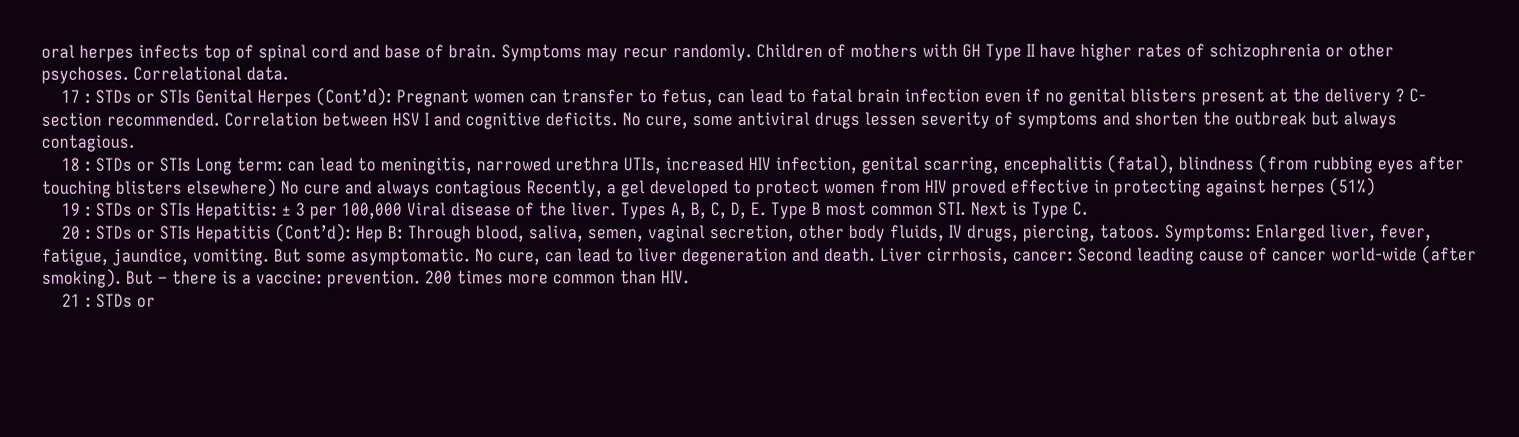oral herpes infects top of spinal cord and base of brain. Symptoms may recur randomly. Children of mothers with GH Type II have higher rates of schizophrenia or other psychoses. Correlational data.
    17 : STDs or STIs Genital Herpes (Cont’d): Pregnant women can transfer to fetus, can lead to fatal brain infection even if no genital blisters present at the delivery ? C-section recommended. Correlation between HSV I and cognitive deficits. No cure, some antiviral drugs lessen severity of symptoms and shorten the outbreak but always contagious.
    18 : STDs or STIs Long term: can lead to meningitis, narrowed urethra UTIs, increased HIV infection, genital scarring, encephalitis (fatal), blindness (from rubbing eyes after touching blisters elsewhere) No cure and always contagious Recently, a gel developed to protect women from HIV proved effective in protecting against herpes (51%)
    19 : STDs or STIs Hepatitis: ± 3 per 100,000 Viral disease of the liver. Types A, B, C, D, E. Type B most common STI. Next is Type C.
    20 : STDs or STIs Hepatitis (Cont’d): Hep B: Through blood, saliva, semen, vaginal secretion, other body fluids, IV drugs, piercing, tatoos. Symptoms: Enlarged liver, fever, fatigue, jaundice, vomiting. But some asymptomatic. No cure, can lead to liver degeneration and death. Liver cirrhosis, cancer: Second leading cause of cancer world-wide (after smoking). But – there is a vaccine: prevention. 200 times more common than HIV.
    21 : STDs or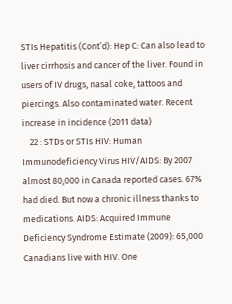STIs Hepatitis (Cont’d): Hep C: Can also lead to liver cirrhosis and cancer of the liver. Found in users of IV drugs, nasal coke, tattoos and piercings. Also contaminated water. Recent increase in incidence (2011 data)
    22 : STDs or STIs HIV: Human Immunodeficiency Virus HIV/AIDS: By 2007 almost 80,000 in Canada reported cases. 67% had died. But now a chronic illness thanks to medications. AIDS: Acquired Immune Deficiency Syndrome Estimate (2009): 65,000 Canadians live with HIV. One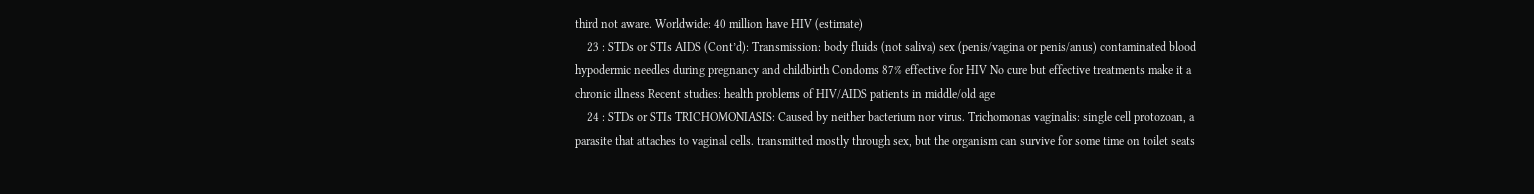third not aware. Worldwide: 40 million have HIV (estimate)
    23 : STDs or STIs AIDS (Cont’d): Transmission: body fluids (not saliva) sex (penis/vagina or penis/anus) contaminated blood hypodermic needles during pregnancy and childbirth Condoms 87% effective for HIV No cure but effective treatments make it a chronic illness Recent studies: health problems of HIV/AIDS patients in middle/old age
    24 : STDs or STIs TRICHOMONIASIS: Caused by neither bacterium nor virus. Trichomonas vaginalis: single cell protozoan, a parasite that attaches to vaginal cells. transmitted mostly through sex, but the organism can survive for some time on toilet seats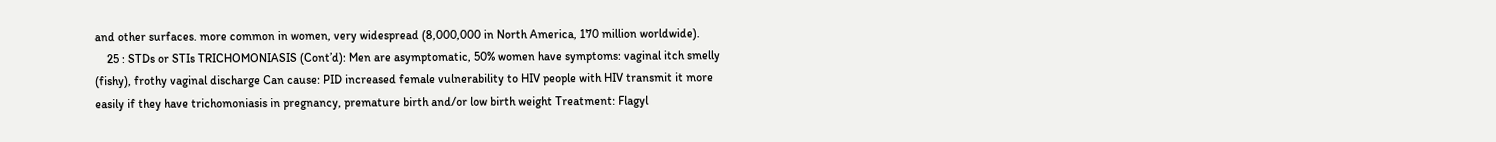and other surfaces. more common in women, very widespread (8,000,000 in North America, 170 million worldwide).
    25 : STDs or STIs TRICHOMONIASIS (Cont’d): Men are asymptomatic, 50% women have symptoms: vaginal itch smelly (fishy), frothy vaginal discharge Can cause: PID increased female vulnerability to HIV people with HIV transmit it more easily if they have trichomoniasis in pregnancy, premature birth and/or low birth weight Treatment: Flagyl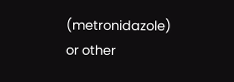(metronidazole) or other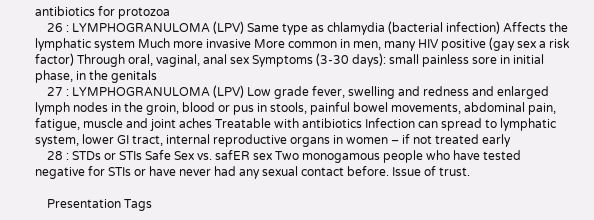antibiotics for protozoa
    26 : LYMPHOGRANULOMA (LPV) Same type as chlamydia (bacterial infection) Affects the lymphatic system Much more invasive More common in men, many HIV positive (gay sex a risk factor) Through oral, vaginal, anal sex Symptoms (3-30 days): small painless sore in initial phase, in the genitals
    27 : LYMPHOGRANULOMA (LPV) Low grade fever, swelling and redness and enlarged lymph nodes in the groin, blood or pus in stools, painful bowel movements, abdominal pain, fatigue, muscle and joint aches Treatable with antibiotics Infection can spread to lymphatic system, lower GI tract, internal reproductive organs in women – if not treated early
    28 : STDs or STIs Safe Sex vs. safER sex Two monogamous people who have tested negative for STIs or have never had any sexual contact before. Issue of trust.

    Presentation Tags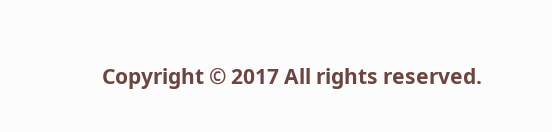Copyright © 2017 All rights reserved.